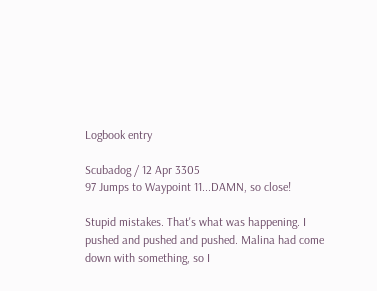Logbook entry

Scubadog / 12 Apr 3305
97 Jumps to Waypoint 11...DAMN, so close!

Stupid mistakes. That's what was happening. I pushed and pushed and pushed. Malina had come down with something, so I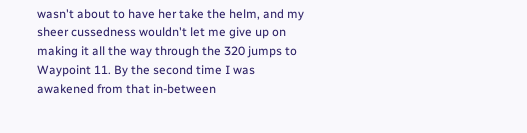wasn't about to have her take the helm, and my sheer cussedness wouldn't let me give up on making it all the way through the 320 jumps to Waypoint 11. By the second time I was awakened from that in-between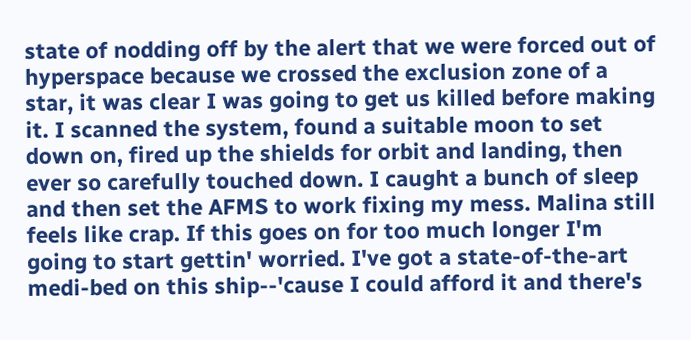state of nodding off by the alert that we were forced out of hyperspace because we crossed the exclusion zone of a star, it was clear I was going to get us killed before making it. I scanned the system, found a suitable moon to set down on, fired up the shields for orbit and landing, then ever so carefully touched down. I caught a bunch of sleep and then set the AFMS to work fixing my mess. Malina still feels like crap. If this goes on for too much longer I'm going to start gettin' worried. I've got a state-of-the-art medi-bed on this ship--'cause I could afford it and there's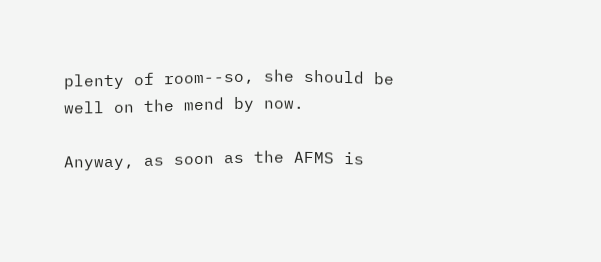plenty of room--so, she should be well on the mend by now.

Anyway, as soon as the AFMS is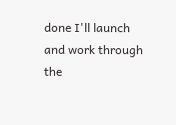done I'll launch and work through the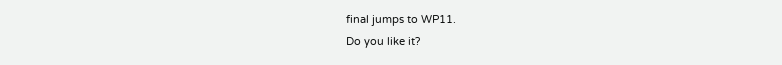final jumps to WP11.
Do you like it?